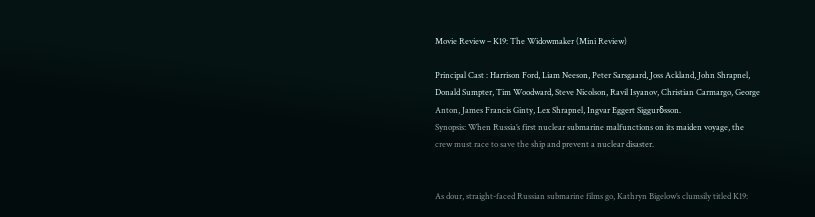Movie Review – K19: The Widowmaker (Mini Review)

Principal Cast : Harrison Ford, Liam Neeson, Peter Sarsgaard, Joss Ackland, John Shrapnel, Donald Sumpter, Tim Woodward, Steve Nicolson, Ravil Isyanov, Christian Carmargo, George Anton, James Francis Ginty, Lex Shrapnel, Ingvar Eggert Siggurδsson.
Synopsis: When Russia’s first nuclear submarine malfunctions on its maiden voyage, the crew must race to save the ship and prevent a nuclear disaster.


As dour, straight-faced Russian submarine films go, Kathryn Bigelow’s clumsily titled K19: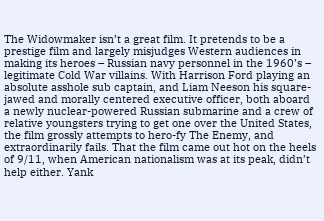The Widowmaker isn’t a great film. It pretends to be a prestige film and largely misjudges Western audiences in making its heroes – Russian navy personnel in the 1960’s – legitimate Cold War villains. With Harrison Ford playing an absolute asshole sub captain, and Liam Neeson his square-jawed and morally centered executive officer, both aboard a newly nuclear-powered Russian submarine and a crew of relative youngsters trying to get one over the United States, the film grossly attempts to hero-fy The Enemy, and extraordinarily fails. That the film came out hot on the heels of 9/11, when American nationalism was at its peak, didn’t help either. Yank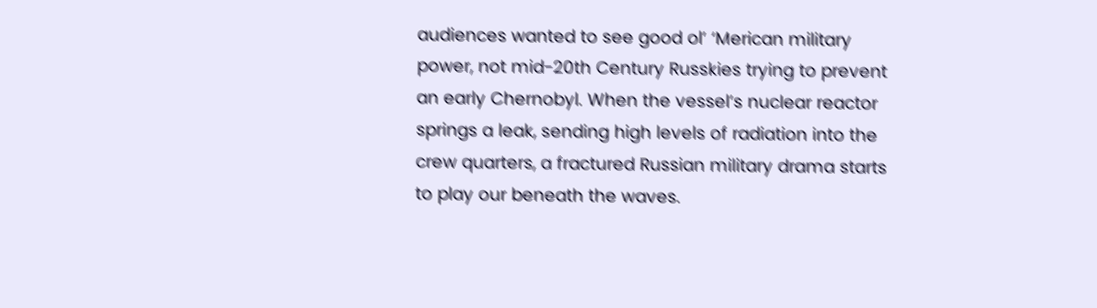audiences wanted to see good ol’ ‘Merican military power, not mid-20th Century Russkies trying to prevent an early Chernobyl. When the vessel’s nuclear reactor springs a leak, sending high levels of radiation into the crew quarters, a fractured Russian military drama starts to play our beneath the waves.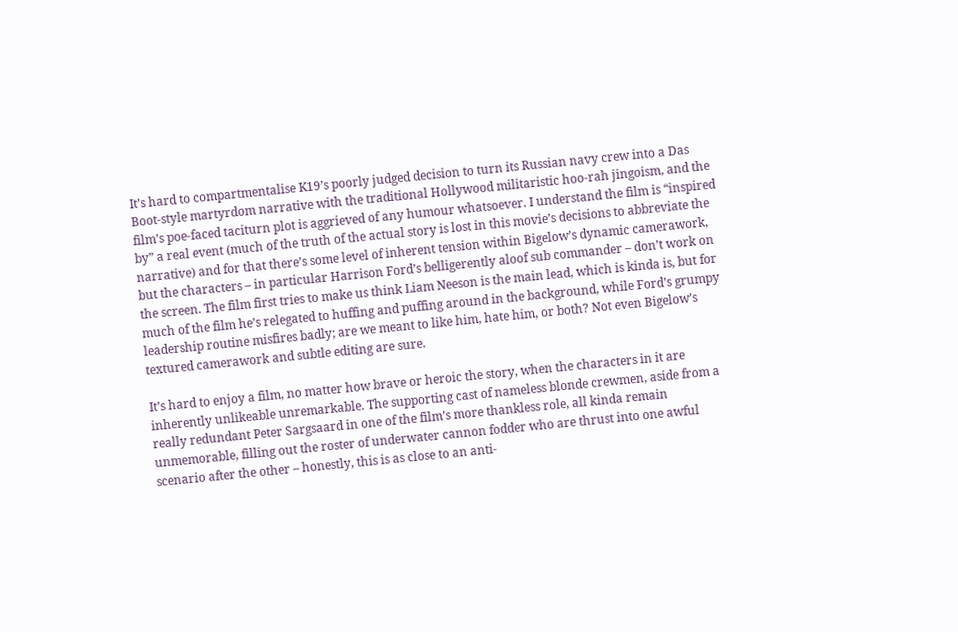It’s hard to compartmentalise K19’s poorly judged decision to turn its Russian navy crew into a Das Boot-style martyrdom narrative with the traditional Hollywood militaristic hoo-rah jingoism, and the film’s poe-faced taciturn plot is aggrieved of any humour whatsoever. I understand the film is “inspired by” a real event (much of the truth of the actual story is lost in this movie’s decisions to abbreviate the narrative) and for that there’s some level of inherent tension within Bigelow’s dynamic camerawork, but the characters – in particular Harrison Ford’s belligerently aloof sub commander – don’t work on the screen. The film first tries to make us think Liam Neeson is the main lead, which is kinda is, but for much of the film he’s relegated to huffing and puffing around in the background, while Ford’s grumpy leadership routine misfires badly; are we meant to like him, hate him, or both? Not even Bigelow’s textured camerawork and subtle editing are sure.

It’s hard to enjoy a film, no matter how brave or heroic the story, when the characters in it are inherently unlikeable unremarkable. The supporting cast of nameless blonde crewmen, aside from a really redundant Peter Sargsaard in one of the film’s more thankless role, all kinda remain unmemorable, filling out the roster of underwater cannon fodder who are thrust into one awful scenario after the other – honestly, this is as close to an anti-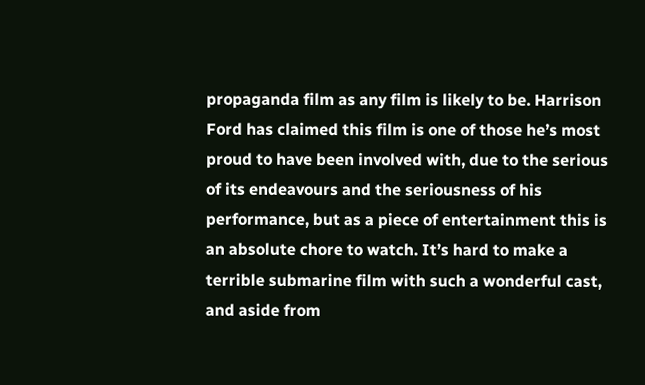propaganda film as any film is likely to be. Harrison Ford has claimed this film is one of those he’s most proud to have been involved with, due to the serious of its endeavours and the seriousness of his performance, but as a piece of entertainment this is an absolute chore to watch. It’s hard to make a terrible submarine film with such a wonderful cast, and aside from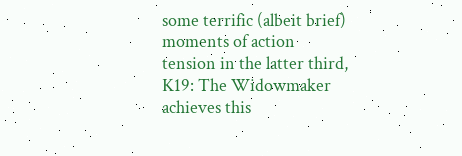some terrific (albeit brief) moments of action tension in the latter third, K19: The Widowmaker achieves this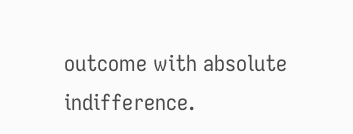outcome with absolute indifference.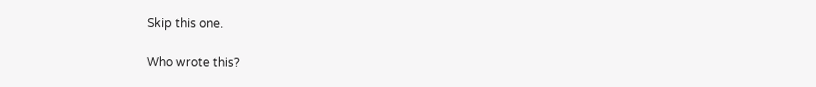Skip this one.

Who wrote this?